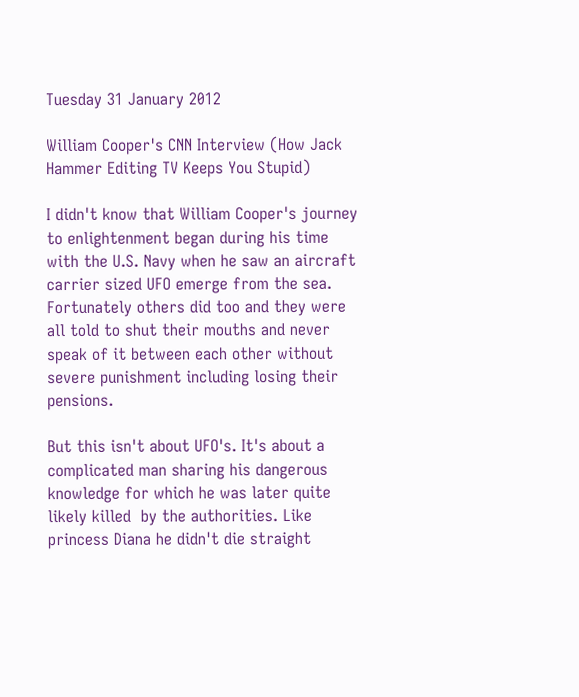Tuesday 31 January 2012

William Cooper's CNN Interview (How Jack Hammer Editing TV Keeps You Stupid)

I didn't know that William Cooper's journey to enlightenment began during his time with the U.S. Navy when he saw an aircraft carrier sized UFO emerge from the sea. Fortunately others did too and they were all told to shut their mouths and never speak of it between each other without severe punishment including losing their pensions.

But this isn't about UFO's. It's about a complicated man sharing his dangerous knowledge for which he was later quite likely killed  by the authorities. Like princess Diana he didn't die straight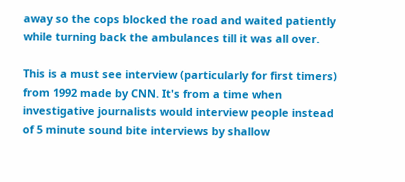away so the cops blocked the road and waited patiently while turning back the ambulances till it was all over.

This is a must see interview (particularly for first timers) from 1992 made by CNN. It's from a time when investigative journalists would interview people instead of 5 minute sound bite interviews by shallow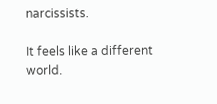narcissists.

It feels like a different world.